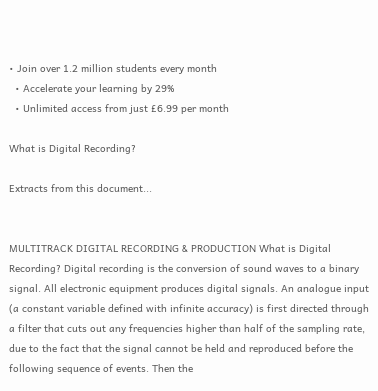• Join over 1.2 million students every month
  • Accelerate your learning by 29%
  • Unlimited access from just £6.99 per month

What is Digital Recording?

Extracts from this document...


MULTITRACK DIGITAL RECORDING & PRODUCTION What is Digital Recording? Digital recording is the conversion of sound waves to a binary signal. All electronic equipment produces digital signals. An analogue input (a constant variable defined with infinite accuracy) is first directed through a filter that cuts out any frequencies higher than half of the sampling rate, due to the fact that the signal cannot be held and reproduced before the following sequence of events. Then the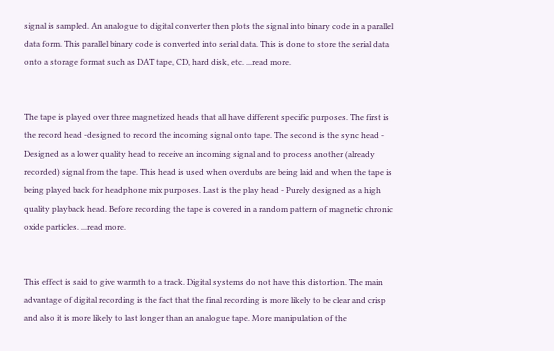signal is sampled. An analogue to digital converter then plots the signal into binary code in a parallel data form. This parallel binary code is converted into serial data. This is done to store the serial data onto a storage format such as DAT tape, CD, hard disk, etc. ...read more.


The tape is played over three magnetized heads that all have different specific purposes. The first is the record head -designed to record the incoming signal onto tape. The second is the sync head - Designed as a lower quality head to receive an incoming signal and to process another (already recorded) signal from the tape. This head is used when overdubs are being laid and when the tape is being played back for headphone mix purposes. Last is the play head - Purely designed as a high quality playback head. Before recording the tape is covered in a random pattern of magnetic chronic oxide particles. ...read more.


This effect is said to give warmth to a track. Digital systems do not have this distortion. The main advantage of digital recording is the fact that the final recording is more likely to be clear and crisp and also it is more likely to last longer than an analogue tape. More manipulation of the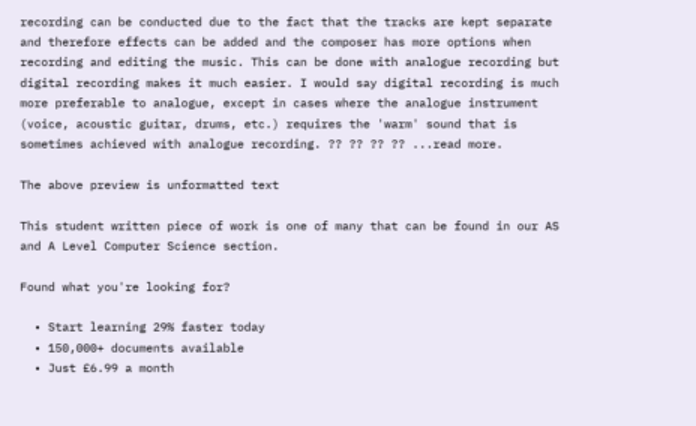recording can be conducted due to the fact that the tracks are kept separate and therefore effects can be added and the composer has more options when recording and editing the music. This can be done with analogue recording but digital recording makes it much easier. I would say digital recording is much more preferable to analogue, except in cases where the analogue instrument (voice, acoustic guitar, drums, etc.) requires the 'warm' sound that is sometimes achieved with analogue recording. ?? ?? ?? ?? ...read more.

The above preview is unformatted text

This student written piece of work is one of many that can be found in our AS and A Level Computer Science section.

Found what you're looking for?

  • Start learning 29% faster today
  • 150,000+ documents available
  • Just £6.99 a month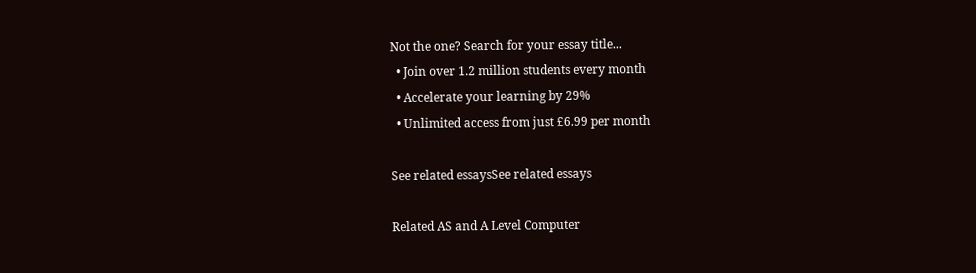Not the one? Search for your essay title...
  • Join over 1.2 million students every month
  • Accelerate your learning by 29%
  • Unlimited access from just £6.99 per month

See related essaysSee related essays

Related AS and A Level Computer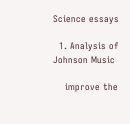Science essays

  1. Analysis of Johnson Music

    improve the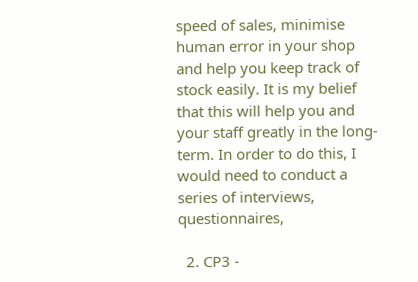speed of sales, minimise human error in your shop and help you keep track of stock easily. It is my belief that this will help you and your staff greatly in the long-term. In order to do this, I would need to conduct a series of interviews, questionnaires,

  2. CP3 -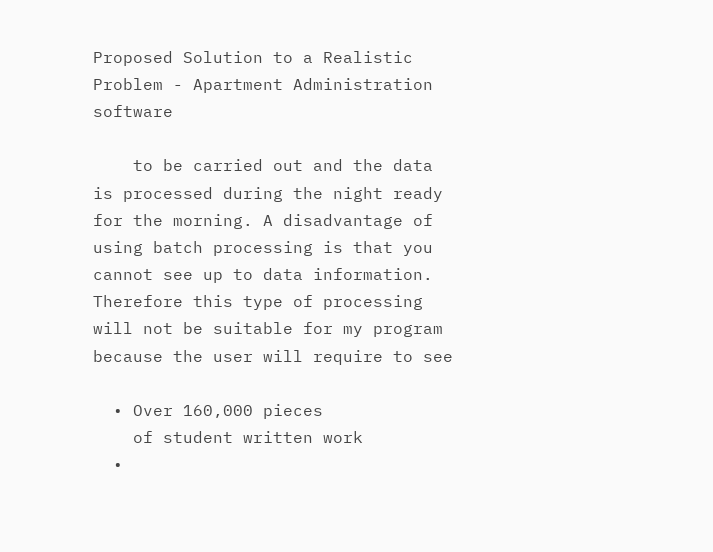Proposed Solution to a Realistic Problem - Apartment Administration software

    to be carried out and the data is processed during the night ready for the morning. A disadvantage of using batch processing is that you cannot see up to data information. Therefore this type of processing will not be suitable for my program because the user will require to see

  • Over 160,000 pieces
    of student written work
  •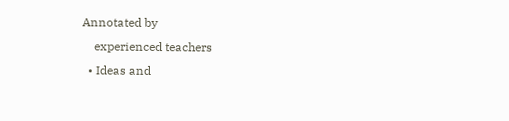Annotated by
    experienced teachers
  • Ideas and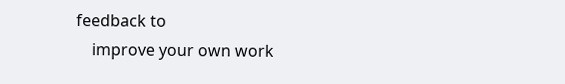feedback to
    improve your own work